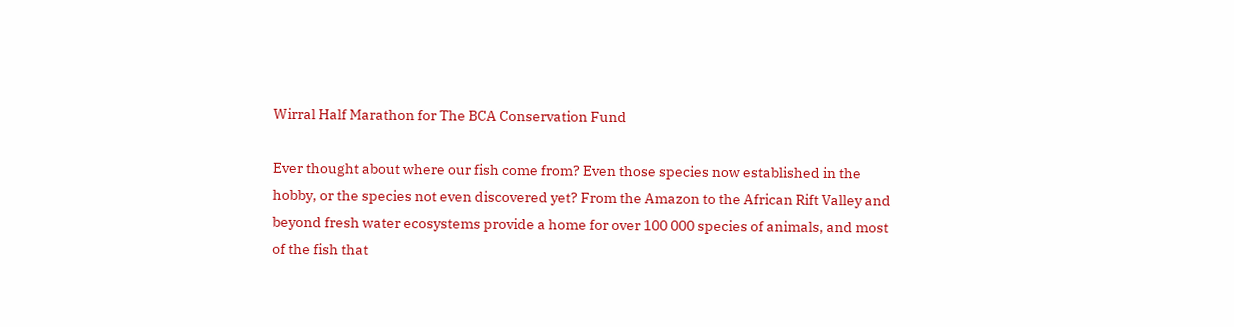Wirral Half Marathon for The BCA Conservation Fund

Ever thought about where our fish come from? Even those species now established in the hobby, or the species not even discovered yet? From the Amazon to the African Rift Valley and beyond fresh water ecosystems provide a home for over 100 000 species of animals, and most of the fish that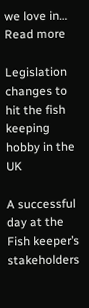we love in…
Read more

Legislation changes to hit the fish keeping hobby in the UK

A successful day at the Fish keeper’s stakeholders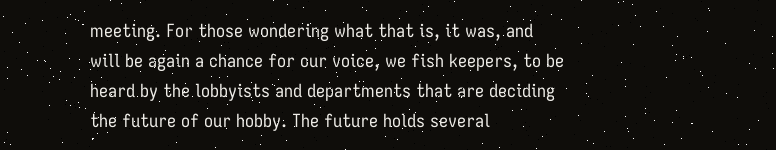meeting. For those wondering what that is, it was, and will be again a chance for our voice, we fish keepers, to be heard by the lobbyists and departments that are deciding the future of our hobby. The future holds several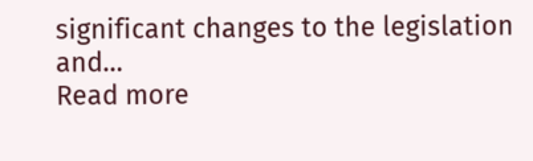significant changes to the legislation and…
Read more